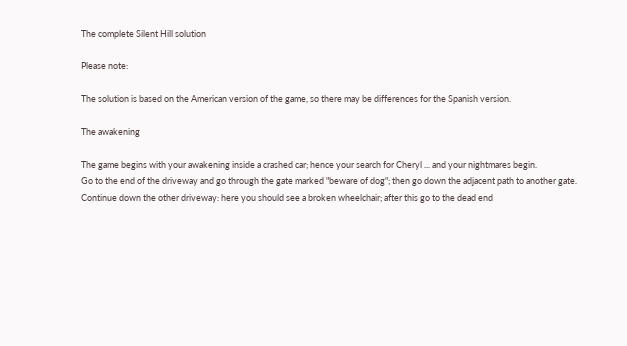The complete Silent Hill solution

Please note:

The solution is based on the American version of the game, so there may be differences for the Spanish version.

The awakening

The game begins with your awakening inside a crashed car; hence your search for Cheryl ... and your nightmares begin.
Go to the end of the driveway and go through the gate marked "beware of dog"; then go down the adjacent path to another gate. Continue down the other driveway: here you should see a broken wheelchair; after this go to the dead end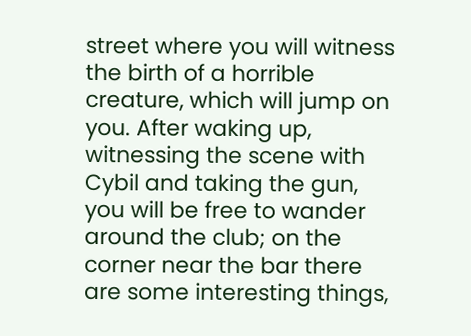street where you will witness the birth of a horrible creature, which will jump on you. After waking up, witnessing the scene with Cybil and taking the gun, you will be free to wander around the club; on the corner near the bar there are some interesting things,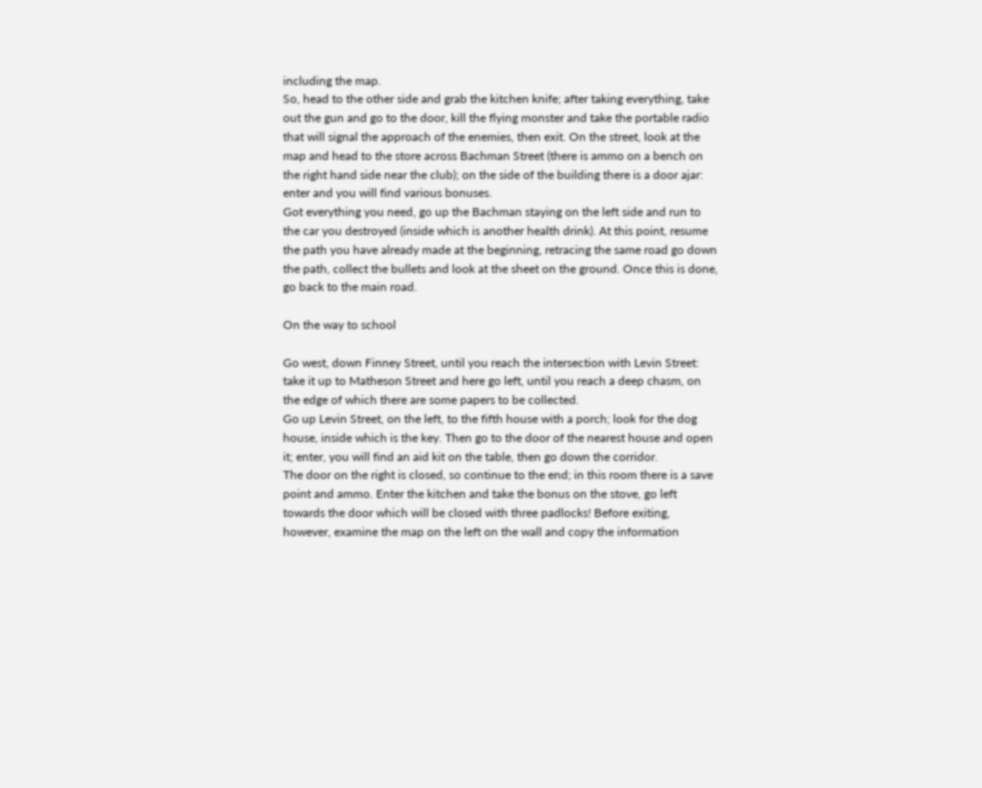including the map.
So, head to the other side and grab the kitchen knife; after taking everything, take out the gun and go to the door, kill the flying monster and take the portable radio that will signal the approach of the enemies, then exit. On the street, look at the map and head to the store across Bachman Street (there is ammo on a bench on the right hand side near the club); on the side of the building there is a door ajar: enter and you will find various bonuses.
Got everything you need, go up the Bachman staying on the left side and run to the car you destroyed (inside which is another health drink). At this point, resume the path you have already made at the beginning, retracing the same road go down the path, collect the bullets and look at the sheet on the ground. Once this is done, go back to the main road.

On the way to school

Go west, down Finney Street, until you reach the intersection with Levin Street: take it up to Matheson Street and here go left, until you reach a deep chasm, on the edge of which there are some papers to be collected.
Go up Levin Street, on the left, to the fifth house with a porch; look for the dog house, inside which is the key. Then go to the door of the nearest house and open it; enter, you will find an aid kit on the table, then go down the corridor.
The door on the right is closed, so continue to the end; in this room there is a save point and ammo. Enter the kitchen and take the bonus on the stove, go left towards the door which will be closed with three padlocks! Before exiting, however, examine the map on the left on the wall and copy the information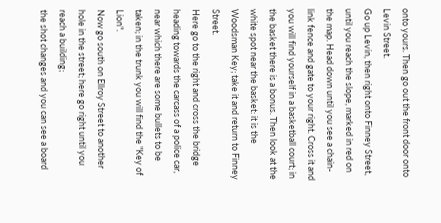onto yours. Then go out the front door onto Levin Street.
Go up Levin, then right onto Finney Street, until you reach the slope, marked in red on the map. Head down until you see a chain-link fence and gate to your right. Cross it and you will find yourself in a basketball court; in the basket there is a bonus. Then look at the white spot near the basket: it is the Woodsman Key; take it and return to Finney Street.
Here go to the right and cross the bridge heading towards the carcass of a police car, near which there are some bullets to be taken; in the trunk you will find the "Key of Lion".
Now go south on Ellroy Street to another hole in the street; here go right until you reach a building;
the shot changes and you can see a board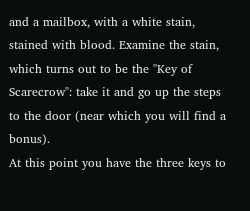and a mailbox, with a white stain, stained with blood. Examine the stain, which turns out to be the "Key of Scarecrow": take it and go up the steps to the door (near which you will find a bonus).
At this point you have the three keys to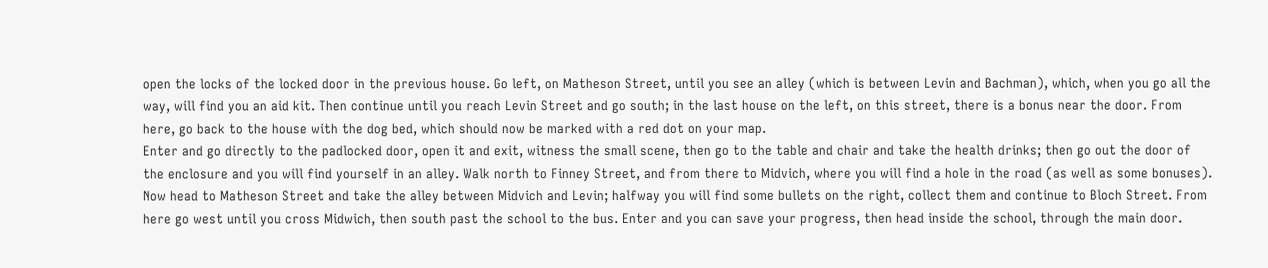open the locks of the locked door in the previous house. Go left, on Matheson Street, until you see an alley (which is between Levin and Bachman), which, when you go all the way, will find you an aid kit. Then continue until you reach Levin Street and go south; in the last house on the left, on this street, there is a bonus near the door. From here, go back to the house with the dog bed, which should now be marked with a red dot on your map.
Enter and go directly to the padlocked door, open it and exit, witness the small scene, then go to the table and chair and take the health drinks; then go out the door of the enclosure and you will find yourself in an alley. Walk north to Finney Street, and from there to Midvich, where you will find a hole in the road (as well as some bonuses).
Now head to Matheson Street and take the alley between Midvich and Levin; halfway you will find some bullets on the right, collect them and continue to Bloch Street. From here go west until you cross Midwich, then south past the school to the bus. Enter and you can save your progress, then head inside the school, through the main door.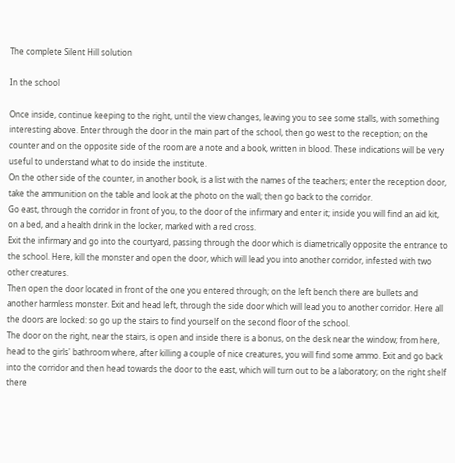The complete Silent Hill solution

In the school

Once inside, continue keeping to the right, until the view changes, leaving you to see some stalls, with something interesting above. Enter through the door in the main part of the school, then go west to the reception; on the counter and on the opposite side of the room are a note and a book, written in blood. These indications will be very useful to understand what to do inside the institute.
On the other side of the counter, in another book, is a list with the names of the teachers; enter the reception door, take the ammunition on the table and look at the photo on the wall; then go back to the corridor.
Go east, through the corridor in front of you, to the door of the infirmary and enter it; inside you will find an aid kit, on a bed, and a health drink in the locker, marked with a red cross.
Exit the infirmary and go into the courtyard, passing through the door which is diametrically opposite the entrance to the school. Here, kill the monster and open the door, which will lead you into another corridor, infested with two other creatures.
Then open the door located in front of the one you entered through; on the left bench there are bullets and another harmless monster. Exit and head left, through the side door which will lead you to another corridor. Here all the doors are locked: so go up the stairs to find yourself on the second floor of the school.
The door on the right, near the stairs, is open and inside there is a bonus, on the desk near the window; from here, head to the girls' bathroom where, after killing a couple of nice creatures, you will find some ammo. Exit and go back into the corridor and then head towards the door to the east, which will turn out to be a laboratory; on the right shelf there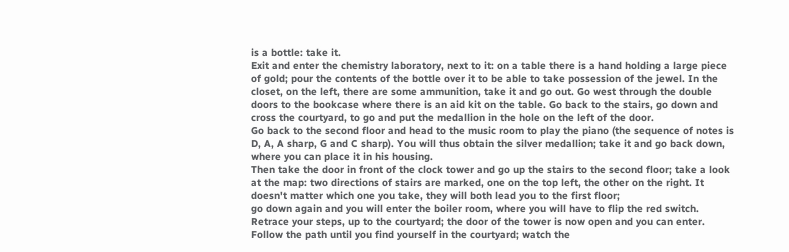is a bottle: take it.
Exit and enter the chemistry laboratory, next to it: on a table there is a hand holding a large piece of gold; pour the contents of the bottle over it to be able to take possession of the jewel. In the closet, on the left, there are some ammunition, take it and go out. Go west through the double doors to the bookcase where there is an aid kit on the table. Go back to the stairs, go down and cross the courtyard, to go and put the medallion in the hole on the left of the door.
Go back to the second floor and head to the music room to play the piano (the sequence of notes is D, A, A sharp, G and C sharp). You will thus obtain the silver medallion; take it and go back down, where you can place it in his housing.
Then take the door in front of the clock tower and go up the stairs to the second floor; take a look at the map: two directions of stairs are marked, one on the top left, the other on the right. It doesn't matter which one you take, they will both lead you to the first floor;
go down again and you will enter the boiler room, where you will have to flip the red switch. Retrace your steps, up to the courtyard; the door of the tower is now open and you can enter.
Follow the path until you find yourself in the courtyard; watch the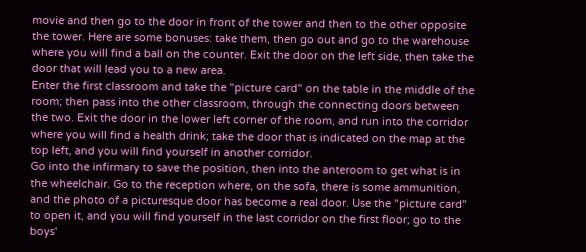movie and then go to the door in front of the tower and then to the other opposite the tower. Here are some bonuses: take them, then go out and go to the warehouse where you will find a ball on the counter. Exit the door on the left side, then take the door that will lead you to a new area.
Enter the first classroom and take the "picture card" on the table in the middle of the room; then pass into the other classroom, through the connecting doors between the two. Exit the door in the lower left corner of the room, and run into the corridor where you will find a health drink; take the door that is indicated on the map at the top left, and you will find yourself in another corridor.
Go into the infirmary to save the position, then into the anteroom to get what is in the wheelchair. Go to the reception where, on the sofa, there is some ammunition, and the photo of a picturesque door has become a real door. Use the "picture card" to open it, and you will find yourself in the last corridor on the first floor; go to the boys'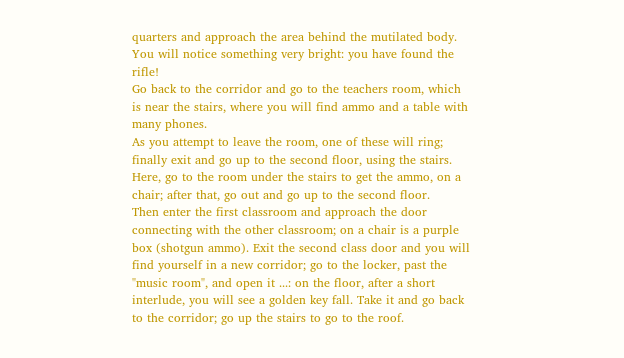quarters and approach the area behind the mutilated body. You will notice something very bright: you have found the rifle!
Go back to the corridor and go to the teachers room, which is near the stairs, where you will find ammo and a table with many phones.
As you attempt to leave the room, one of these will ring; finally exit and go up to the second floor, using the stairs. Here, go to the room under the stairs to get the ammo, on a chair; after that, go out and go up to the second floor.
Then enter the first classroom and approach the door connecting with the other classroom; on a chair is a purple box (shotgun ammo). Exit the second class door and you will find yourself in a new corridor; go to the locker, past the "music room", and open it ...: on the floor, after a short interlude, you will see a golden key fall. Take it and go back to the corridor; go up the stairs to go to the roof.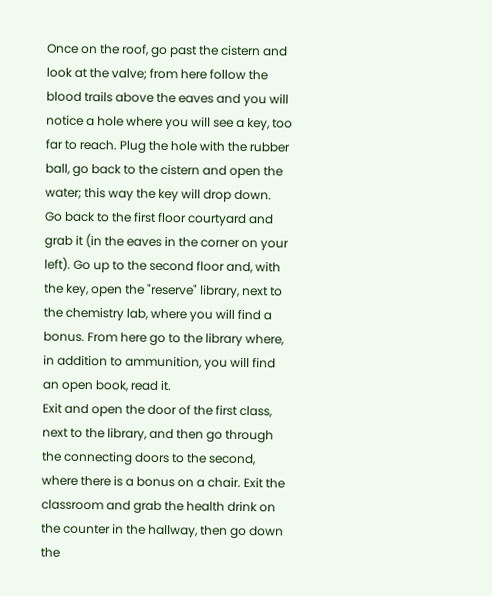Once on the roof, go past the cistern and look at the valve; from here follow the blood trails above the eaves and you will notice a hole where you will see a key, too far to reach. Plug the hole with the rubber ball, go back to the cistern and open the water; this way the key will drop down.
Go back to the first floor courtyard and grab it (in the eaves in the corner on your left). Go up to the second floor and, with the key, open the "reserve" library, next to the chemistry lab, where you will find a bonus. From here go to the library where, in addition to ammunition, you will find an open book, read it.
Exit and open the door of the first class, next to the library, and then go through the connecting doors to the second, where there is a bonus on a chair. Exit the classroom and grab the health drink on the counter in the hallway, then go down the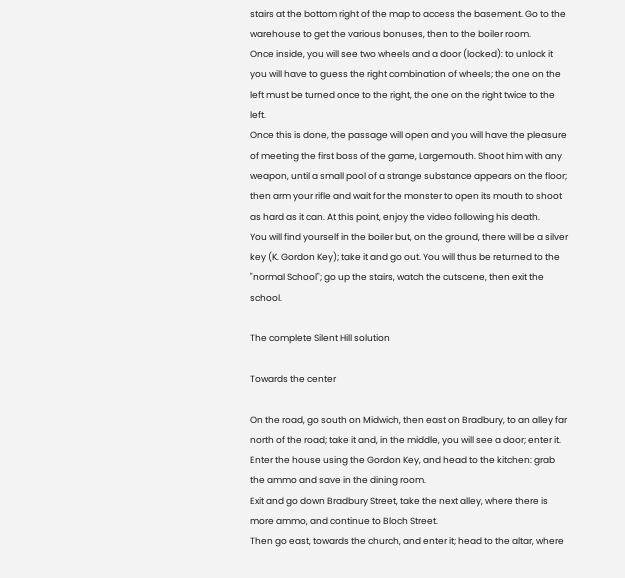stairs at the bottom right of the map to access the basement. Go to the warehouse to get the various bonuses, then to the boiler room.
Once inside, you will see two wheels and a door (locked): to unlock it you will have to guess the right combination of wheels; the one on the left must be turned once to the right, the one on the right twice to the left.
Once this is done, the passage will open and you will have the pleasure of meeting the first boss of the game, Largemouth. Shoot him with any weapon, until a small pool of a strange substance appears on the floor; then arm your rifle and wait for the monster to open its mouth to shoot as hard as it can. At this point, enjoy the video following his death.
You will find yourself in the boiler but, on the ground, there will be a silver key (K. Gordon Key); take it and go out. You will thus be returned to the "normal School"; go up the stairs, watch the cutscene, then exit the school.

The complete Silent Hill solution

Towards the center

On the road, go south on Midwich, then east on Bradbury, to an alley far north of the road; take it and, in the middle, you will see a door; enter it. Enter the house using the Gordon Key, and head to the kitchen: grab the ammo and save in the dining room.
Exit and go down Bradbury Street, take the next alley, where there is more ammo, and continue to Bloch Street.
Then go east, towards the church, and enter it; head to the altar, where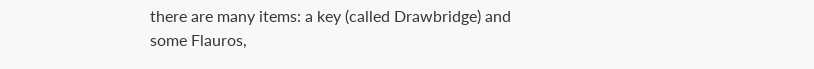there are many items: a key (called Drawbridge) and some Flauros,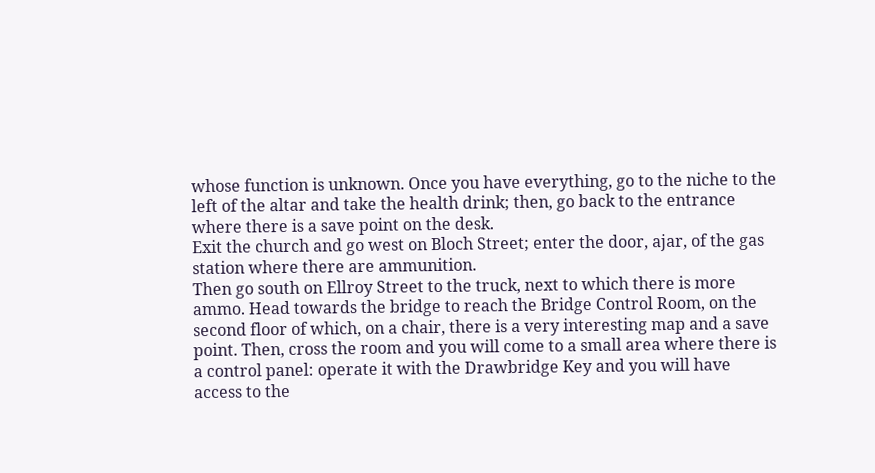whose function is unknown. Once you have everything, go to the niche to the left of the altar and take the health drink; then, go back to the entrance where there is a save point on the desk.
Exit the church and go west on Bloch Street; enter the door, ajar, of the gas station where there are ammunition.
Then go south on Ellroy Street to the truck, next to which there is more ammo. Head towards the bridge to reach the Bridge Control Room, on the second floor of which, on a chair, there is a very interesting map and a save point. Then, cross the room and you will come to a small area where there is a control panel: operate it with the Drawbridge Key and you will have access to the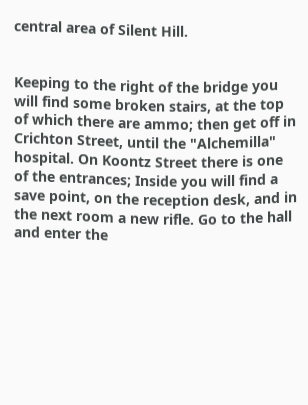central area of Silent Hill.


Keeping to the right of the bridge you will find some broken stairs, at the top of which there are ammo; then get off in Crichton Street, until the "Alchemilla" hospital. On Koontz Street there is one of the entrances; Inside you will find a save point, on the reception desk, and in the next room a new rifle. Go to the hall and enter the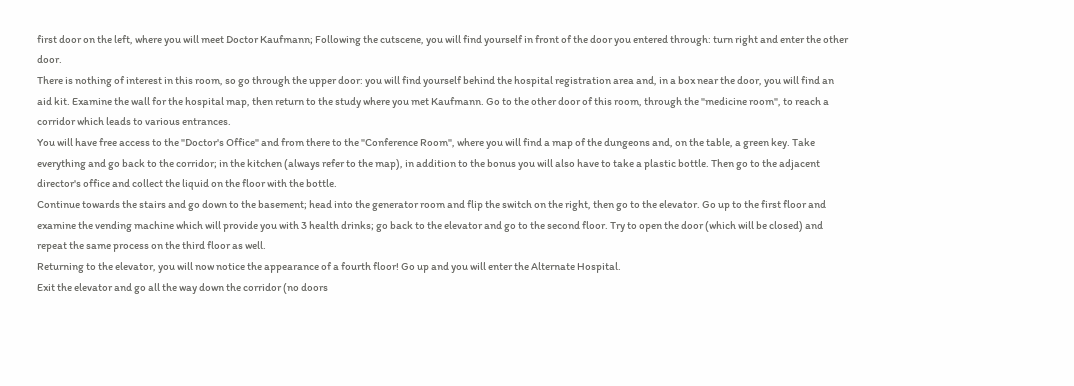first door on the left, where you will meet Doctor Kaufmann; Following the cutscene, you will find yourself in front of the door you entered through: turn right and enter the other door.
There is nothing of interest in this room, so go through the upper door: you will find yourself behind the hospital registration area and, in a box near the door, you will find an aid kit. Examine the wall for the hospital map, then return to the study where you met Kaufmann. Go to the other door of this room, through the "medicine room", to reach a corridor which leads to various entrances.
You will have free access to the "Doctor's Office" and from there to the "Conference Room", where you will find a map of the dungeons and, on the table, a green key. Take everything and go back to the corridor; in the kitchen (always refer to the map), in addition to the bonus you will also have to take a plastic bottle. Then go to the adjacent director's office and collect the liquid on the floor with the bottle.
Continue towards the stairs and go down to the basement; head into the generator room and flip the switch on the right, then go to the elevator. Go up to the first floor and examine the vending machine which will provide you with 3 health drinks; go back to the elevator and go to the second floor. Try to open the door (which will be closed) and repeat the same process on the third floor as well.
Returning to the elevator, you will now notice the appearance of a fourth floor! Go up and you will enter the Alternate Hospital.
Exit the elevator and go all the way down the corridor (no doors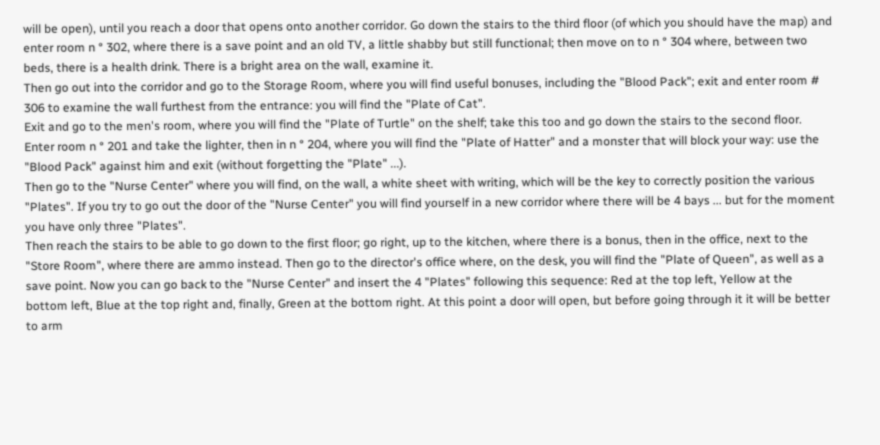will be open), until you reach a door that opens onto another corridor. Go down the stairs to the third floor (of which you should have the map) and enter room n ° 302, where there is a save point and an old TV, a little shabby but still functional; then move on to n ° 304 where, between two beds, there is a health drink. There is a bright area on the wall, examine it.
Then go out into the corridor and go to the Storage Room, where you will find useful bonuses, including the "Blood Pack"; exit and enter room # 306 to examine the wall furthest from the entrance: you will find the "Plate of Cat".
Exit and go to the men's room, where you will find the "Plate of Turtle" on the shelf; take this too and go down the stairs to the second floor. Enter room n ° 201 and take the lighter, then in n ° 204, where you will find the "Plate of Hatter" and a monster that will block your way: use the "Blood Pack" against him and exit (without forgetting the "Plate" ...).
Then go to the "Nurse Center" where you will find, on the wall, a white sheet with writing, which will be the key to correctly position the various "Plates". If you try to go out the door of the "Nurse Center" you will find yourself in a new corridor where there will be 4 bays ... but for the moment you have only three "Plates".
Then reach the stairs to be able to go down to the first floor; go right, up to the kitchen, where there is a bonus, then in the office, next to the "Store Room", where there are ammo instead. Then go to the director's office where, on the desk, you will find the "Plate of Queen", as well as a save point. Now you can go back to the "Nurse Center" and insert the 4 "Plates" following this sequence: Red at the top left, Yellow at the bottom left, Blue at the top right and, finally, Green at the bottom right. At this point a door will open, but before going through it it will be better to arm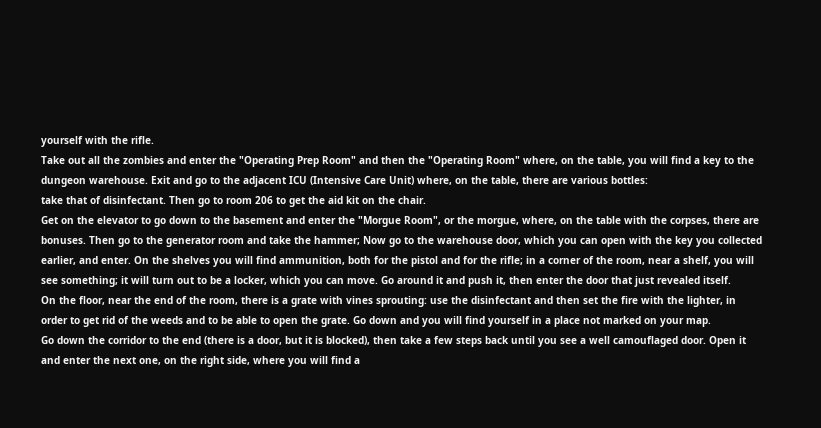yourself with the rifle.
Take out all the zombies and enter the "Operating Prep Room" and then the "Operating Room" where, on the table, you will find a key to the dungeon warehouse. Exit and go to the adjacent ICU (Intensive Care Unit) where, on the table, there are various bottles:
take that of disinfectant. Then go to room 206 to get the aid kit on the chair.
Get on the elevator to go down to the basement and enter the "Morgue Room", or the morgue, where, on the table with the corpses, there are bonuses. Then go to the generator room and take the hammer; Now go to the warehouse door, which you can open with the key you collected earlier, and enter. On the shelves you will find ammunition, both for the pistol and for the rifle; in a corner of the room, near a shelf, you will see something; it will turn out to be a locker, which you can move. Go around it and push it, then enter the door that just revealed itself.
On the floor, near the end of the room, there is a grate with vines sprouting: use the disinfectant and then set the fire with the lighter, in order to get rid of the weeds and to be able to open the grate. Go down and you will find yourself in a place not marked on your map.
Go down the corridor to the end (there is a door, but it is blocked), then take a few steps back until you see a well camouflaged door. Open it and enter the next one, on the right side, where you will find a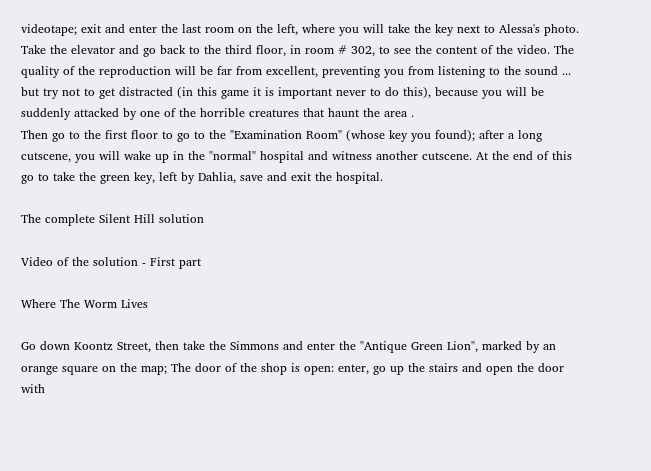videotape; exit and enter the last room on the left, where you will take the key next to Alessa's photo.
Take the elevator and go back to the third floor, in room # 302, to see the content of the video. The quality of the reproduction will be far from excellent, preventing you from listening to the sound ... but try not to get distracted (in this game it is important never to do this), because you will be suddenly attacked by one of the horrible creatures that haunt the area .
Then go to the first floor to go to the "Examination Room" (whose key you found); after a long cutscene, you will wake up in the "normal" hospital and witness another cutscene. At the end of this go to take the green key, left by Dahlia, save and exit the hospital.

The complete Silent Hill solution

Video of the solution - First part

Where The Worm Lives

Go down Koontz Street, then take the Simmons and enter the "Antique Green Lion", marked by an orange square on the map; The door of the shop is open: enter, go up the stairs and open the door with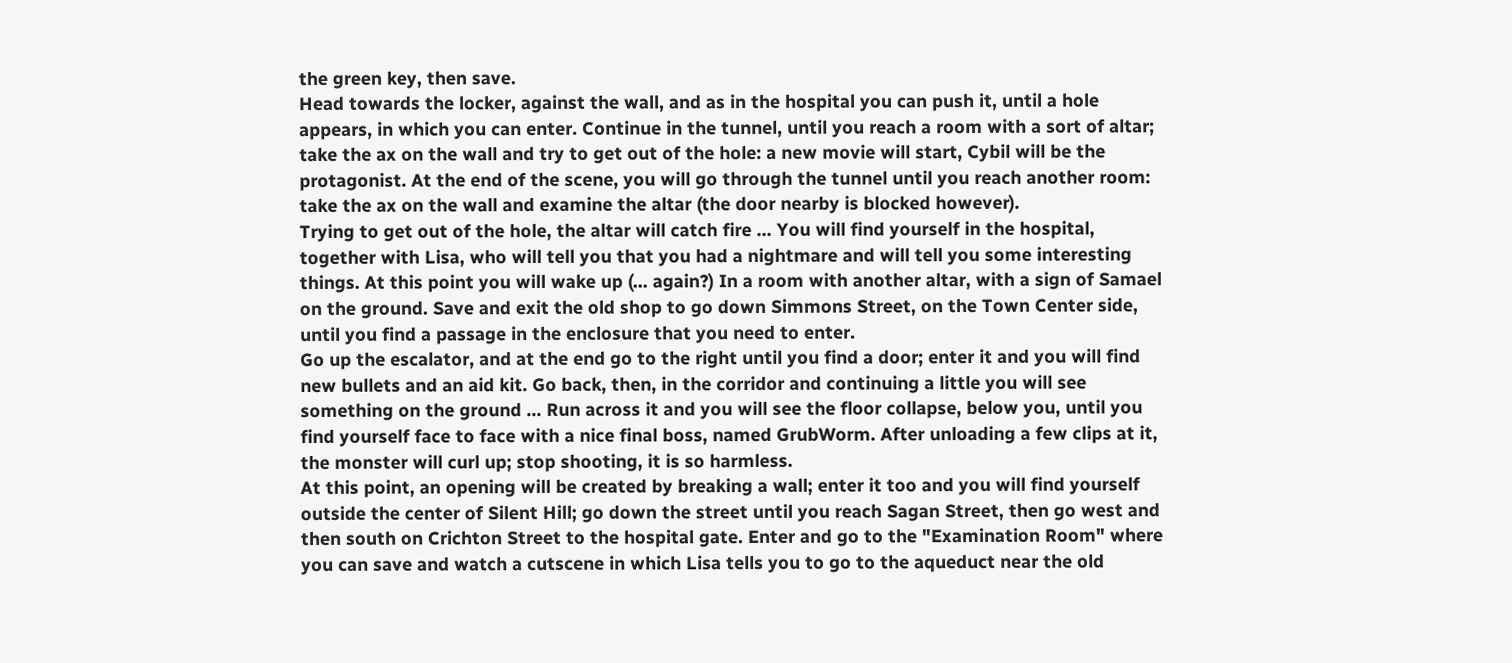the green key, then save.
Head towards the locker, against the wall, and as in the hospital you can push it, until a hole appears, in which you can enter. Continue in the tunnel, until you reach a room with a sort of altar; take the ax on the wall and try to get out of the hole: a new movie will start, Cybil will be the protagonist. At the end of the scene, you will go through the tunnel until you reach another room: take the ax on the wall and examine the altar (the door nearby is blocked however).
Trying to get out of the hole, the altar will catch fire ... You will find yourself in the hospital, together with Lisa, who will tell you that you had a nightmare and will tell you some interesting things. At this point you will wake up (... again?) In a room with another altar, with a sign of Samael on the ground. Save and exit the old shop to go down Simmons Street, on the Town Center side, until you find a passage in the enclosure that you need to enter.
Go up the escalator, and at the end go to the right until you find a door; enter it and you will find new bullets and an aid kit. Go back, then, in the corridor and continuing a little you will see something on the ground ... Run across it and you will see the floor collapse, below you, until you find yourself face to face with a nice final boss, named GrubWorm. After unloading a few clips at it, the monster will curl up; stop shooting, it is so harmless.
At this point, an opening will be created by breaking a wall; enter it too and you will find yourself outside the center of Silent Hill; go down the street until you reach Sagan Street, then go west and then south on Crichton Street to the hospital gate. Enter and go to the "Examination Room" where you can save and watch a cutscene in which Lisa tells you to go to the aqueduct near the old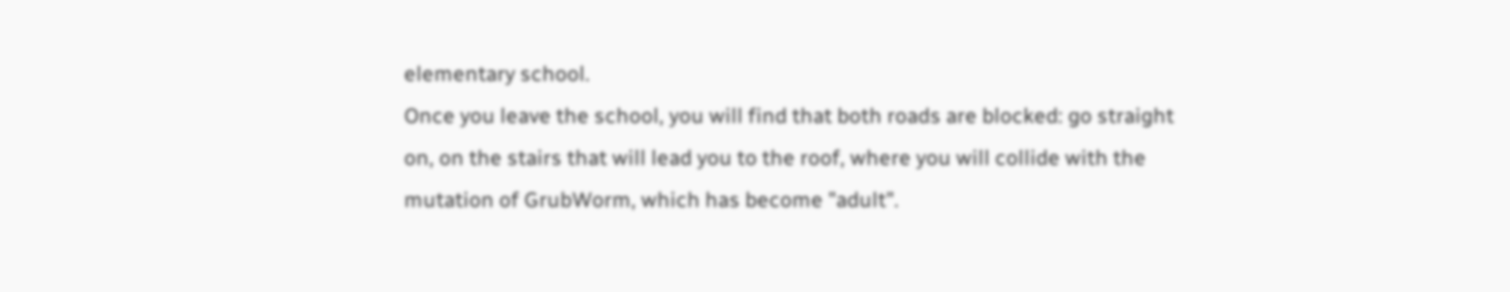elementary school.
Once you leave the school, you will find that both roads are blocked: go straight on, on the stairs that will lead you to the roof, where you will collide with the mutation of GrubWorm, which has become "adult".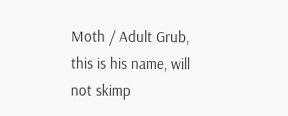Moth / Adult Grub, this is his name, will not skimp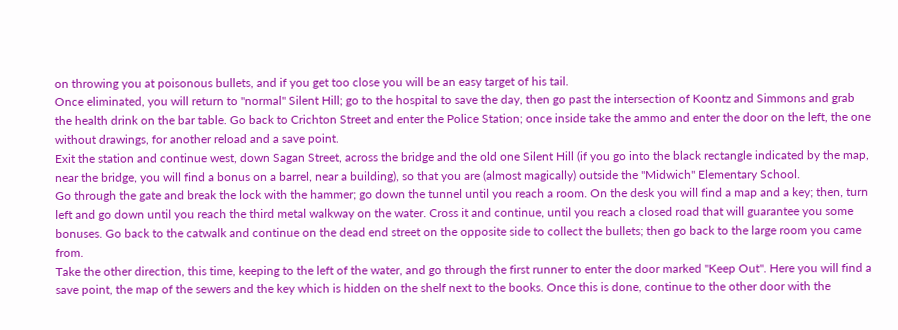on throwing you at poisonous bullets, and if you get too close you will be an easy target of his tail.
Once eliminated, you will return to "normal" Silent Hill; go to the hospital to save the day, then go past the intersection of Koontz and Simmons and grab the health drink on the bar table. Go back to Crichton Street and enter the Police Station; once inside take the ammo and enter the door on the left, the one without drawings, for another reload and a save point.
Exit the station and continue west, down Sagan Street, across the bridge and the old one Silent Hill (if you go into the black rectangle indicated by the map, near the bridge, you will find a bonus on a barrel, near a building), so that you are (almost magically) outside the "Midwich" Elementary School.
Go through the gate and break the lock with the hammer; go down the tunnel until you reach a room. On the desk you will find a map and a key; then, turn left and go down until you reach the third metal walkway on the water. Cross it and continue, until you reach a closed road that will guarantee you some bonuses. Go back to the catwalk and continue on the dead end street on the opposite side to collect the bullets; then go back to the large room you came from.
Take the other direction, this time, keeping to the left of the water, and go through the first runner to enter the door marked "Keep Out". Here you will find a save point, the map of the sewers and the key which is hidden on the shelf next to the books. Once this is done, continue to the other door with the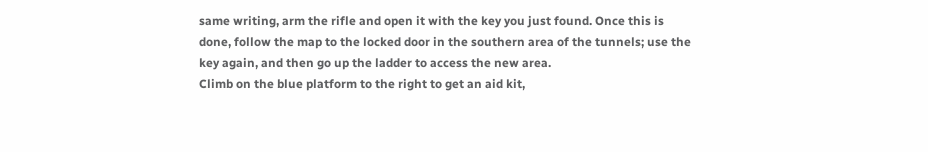same writing, arm the rifle and open it with the key you just found. Once this is done, follow the map to the locked door in the southern area of the tunnels; use the key again, and then go up the ladder to access the new area.
Climb on the blue platform to the right to get an aid kit,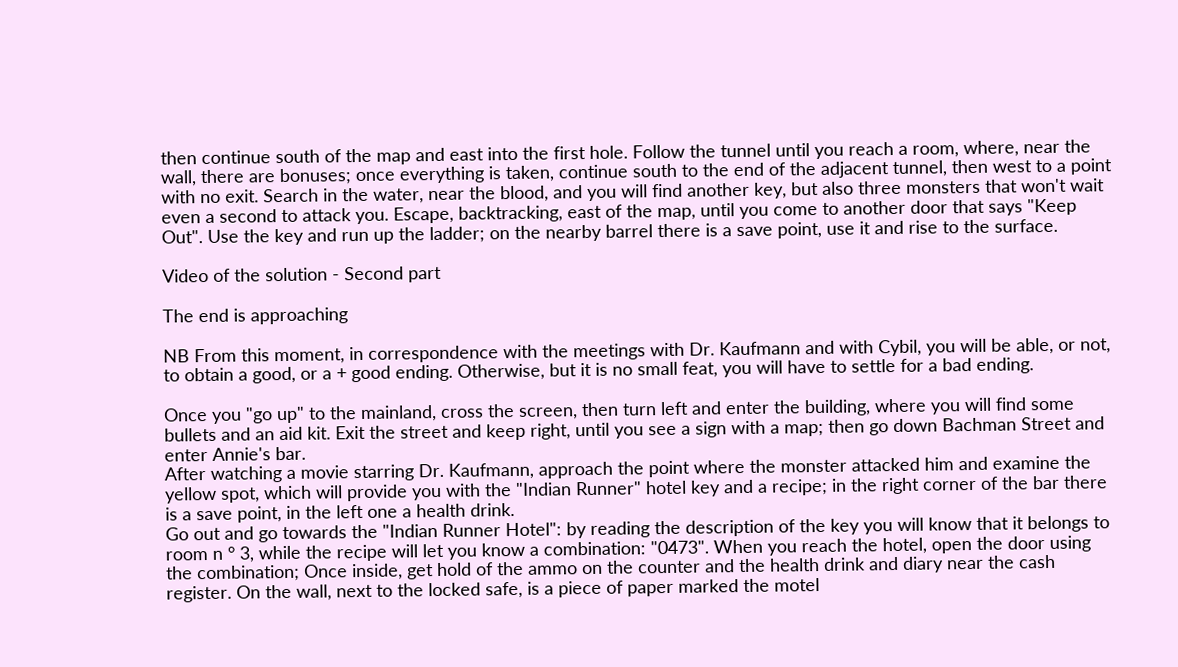then continue south of the map and east into the first hole. Follow the tunnel until you reach a room, where, near the wall, there are bonuses; once everything is taken, continue south to the end of the adjacent tunnel, then west to a point with no exit. Search in the water, near the blood, and you will find another key, but also three monsters that won't wait even a second to attack you. Escape, backtracking, east of the map, until you come to another door that says "Keep Out". Use the key and run up the ladder; on the nearby barrel there is a save point, use it and rise to the surface.

Video of the solution - Second part

The end is approaching

NB From this moment, in correspondence with the meetings with Dr. Kaufmann and with Cybil, you will be able, or not, to obtain a good, or a + good ending. Otherwise, but it is no small feat, you will have to settle for a bad ending.

Once you "go up" to the mainland, cross the screen, then turn left and enter the building, where you will find some bullets and an aid kit. Exit the street and keep right, until you see a sign with a map; then go down Bachman Street and enter Annie's bar.
After watching a movie starring Dr. Kaufmann, approach the point where the monster attacked him and examine the yellow spot, which will provide you with the "Indian Runner" hotel key and a recipe; in the right corner of the bar there is a save point, in the left one a health drink.
Go out and go towards the "Indian Runner Hotel": by reading the description of the key you will know that it belongs to room n ° 3, while the recipe will let you know a combination: "0473". When you reach the hotel, open the door using the combination; Once inside, get hold of the ammo on the counter and the health drink and diary near the cash register. On the wall, next to the locked safe, is a piece of paper marked the motel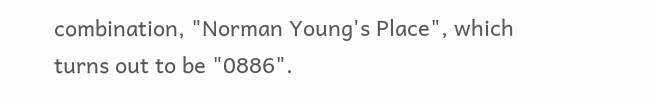combination, "Norman Young's Place", which turns out to be "0886".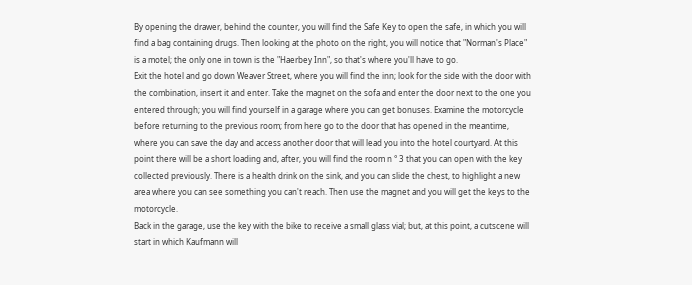By opening the drawer, behind the counter, you will find the Safe Key to open the safe, in which you will find a bag containing drugs. Then looking at the photo on the right, you will notice that "Norman's Place" is a motel; the only one in town is the "Haerbey Inn", so that's where you'll have to go.
Exit the hotel and go down Weaver Street, where you will find the inn; look for the side with the door with the combination, insert it and enter. Take the magnet on the sofa and enter the door next to the one you entered through; you will find yourself in a garage where you can get bonuses. Examine the motorcycle before returning to the previous room; from here go to the door that has opened in the meantime, where you can save the day and access another door that will lead you into the hotel courtyard. At this point there will be a short loading and, after, you will find the room n ° 3 that you can open with the key collected previously. There is a health drink on the sink, and you can slide the chest, to highlight a new area where you can see something you can't reach. Then use the magnet and you will get the keys to the motorcycle.
Back in the garage, use the key with the bike to receive a small glass vial; but, at this point, a cutscene will start in which Kaufmann will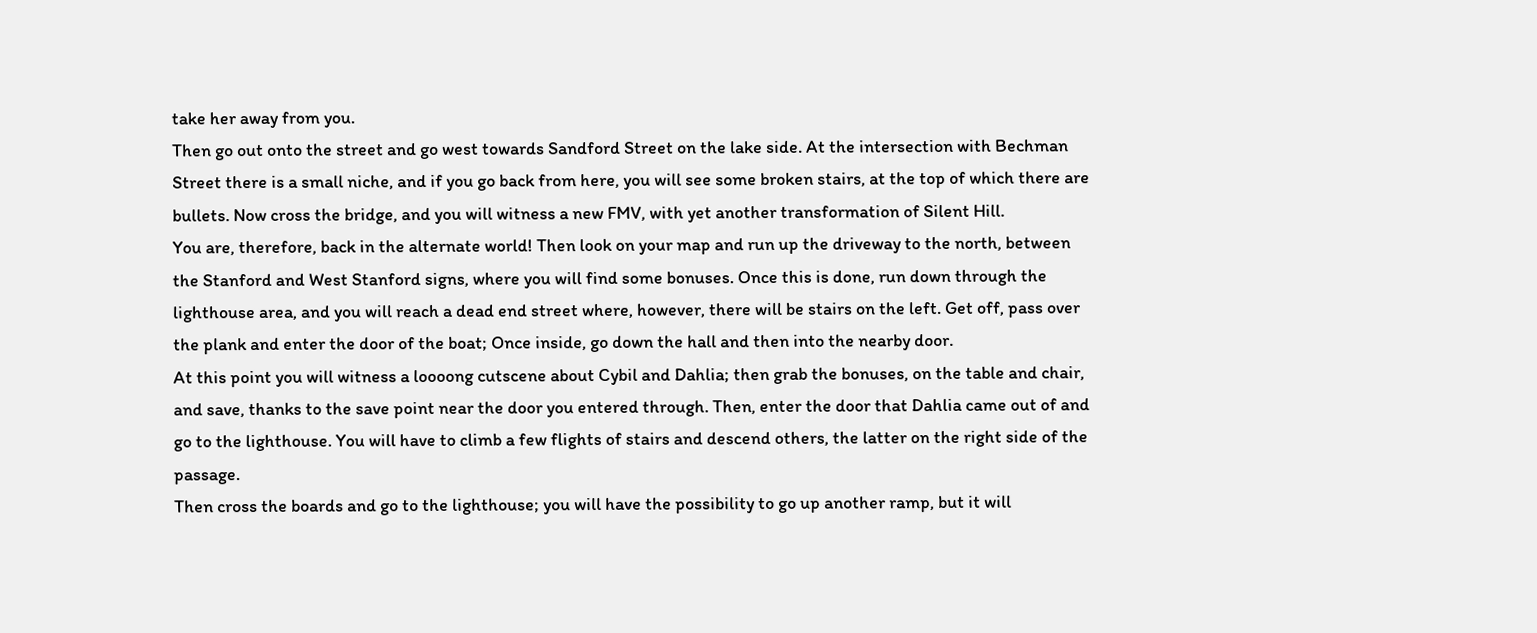take her away from you.
Then go out onto the street and go west towards Sandford Street on the lake side. At the intersection with Bechman Street there is a small niche, and if you go back from here, you will see some broken stairs, at the top of which there are bullets. Now cross the bridge, and you will witness a new FMV, with yet another transformation of Silent Hill.
You are, therefore, back in the alternate world! Then look on your map and run up the driveway to the north, between the Stanford and West Stanford signs, where you will find some bonuses. Once this is done, run down through the lighthouse area, and you will reach a dead end street where, however, there will be stairs on the left. Get off, pass over the plank and enter the door of the boat; Once inside, go down the hall and then into the nearby door.
At this point you will witness a loooong cutscene about Cybil and Dahlia; then grab the bonuses, on the table and chair, and save, thanks to the save point near the door you entered through. Then, enter the door that Dahlia came out of and go to the lighthouse. You will have to climb a few flights of stairs and descend others, the latter on the right side of the passage.
Then cross the boards and go to the lighthouse; you will have the possibility to go up another ramp, but it will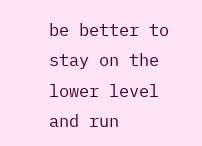be better to stay on the lower level and run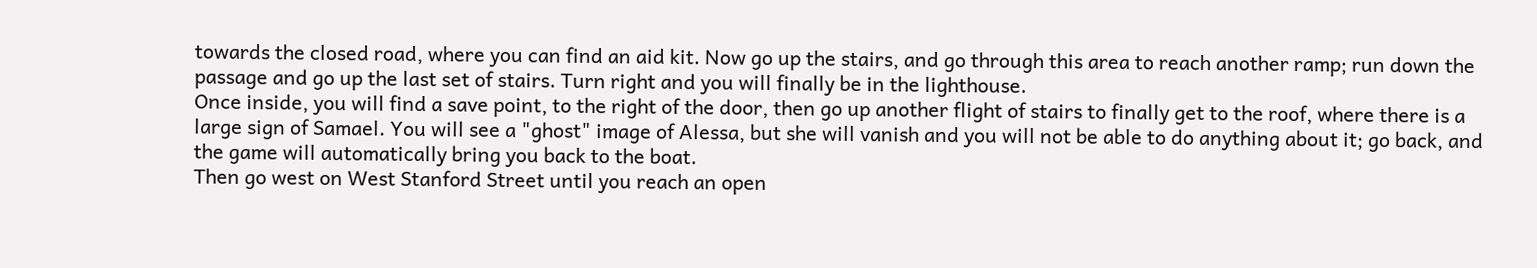towards the closed road, where you can find an aid kit. Now go up the stairs, and go through this area to reach another ramp; run down the passage and go up the last set of stairs. Turn right and you will finally be in the lighthouse.
Once inside, you will find a save point, to the right of the door, then go up another flight of stairs to finally get to the roof, where there is a large sign of Samael. You will see a "ghost" image of Alessa, but she will vanish and you will not be able to do anything about it; go back, and the game will automatically bring you back to the boat.
Then go west on West Stanford Street until you reach an open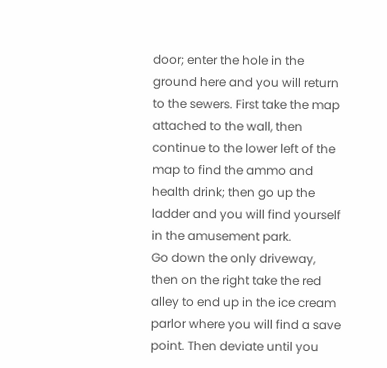door; enter the hole in the ground here and you will return to the sewers. First take the map attached to the wall, then continue to the lower left of the map to find the ammo and health drink; then go up the ladder and you will find yourself in the amusement park.
Go down the only driveway, then on the right take the red alley to end up in the ice cream parlor where you will find a save point. Then deviate until you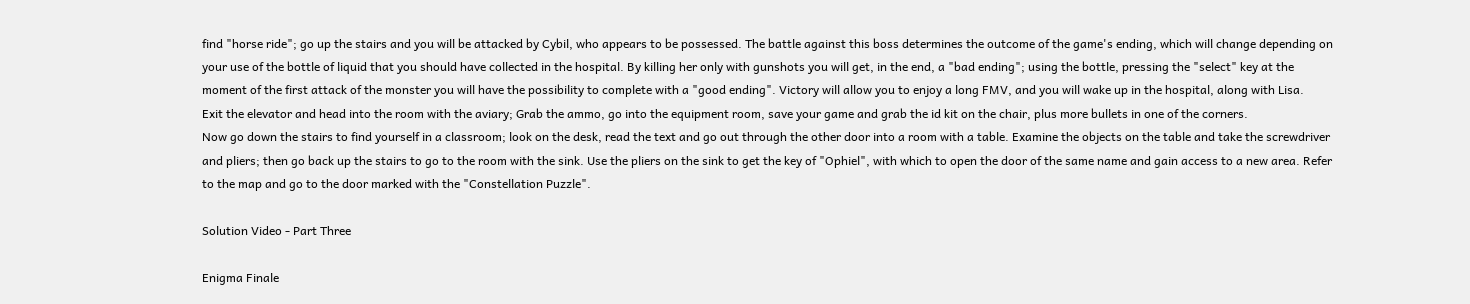find "horse ride"; go up the stairs and you will be attacked by Cybil, who appears to be possessed. The battle against this boss determines the outcome of the game's ending, which will change depending on your use of the bottle of liquid that you should have collected in the hospital. By killing her only with gunshots you will get, in the end, a "bad ending"; using the bottle, pressing the "select" key at the moment of the first attack of the monster you will have the possibility to complete with a "good ending". Victory will allow you to enjoy a long FMV, and you will wake up in the hospital, along with Lisa.
Exit the elevator and head into the room with the aviary; Grab the ammo, go into the equipment room, save your game and grab the id kit on the chair, plus more bullets in one of the corners.
Now go down the stairs to find yourself in a classroom; look on the desk, read the text and go out through the other door into a room with a table. Examine the objects on the table and take the screwdriver and pliers; then go back up the stairs to go to the room with the sink. Use the pliers on the sink to get the key of "Ophiel", with which to open the door of the same name and gain access to a new area. Refer to the map and go to the door marked with the "Constellation Puzzle".

Solution Video - Part Three

Enigma Finale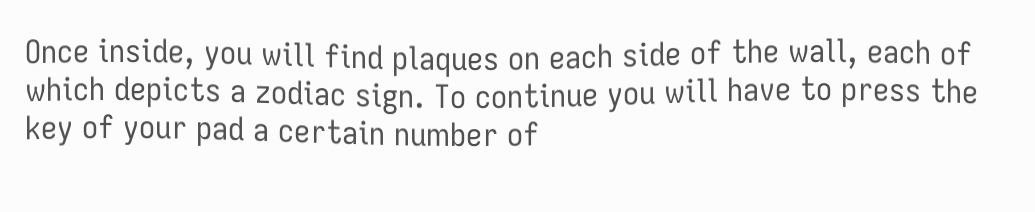Once inside, you will find plaques on each side of the wall, each of which depicts a zodiac sign. To continue you will have to press the key of your pad a certain number of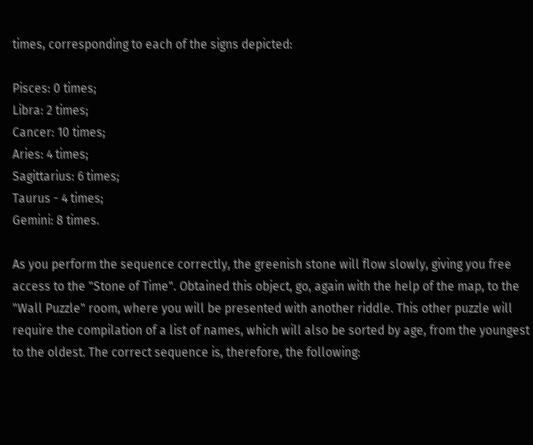times, corresponding to each of the signs depicted:

Pisces: 0 times;
Libra: 2 times;
Cancer: 10 times;
Aries: 4 times;
Sagittarius: 6 times;
Taurus - 4 times;
Gemini: 8 times.

As you perform the sequence correctly, the greenish stone will flow slowly, giving you free access to the "Stone of Time". Obtained this object, go, again with the help of the map, to the "Wall Puzzle" room, where you will be presented with another riddle. This other puzzle will require the compilation of a list of names, which will also be sorted by age, from the youngest to the oldest. The correct sequence is, therefore, the following: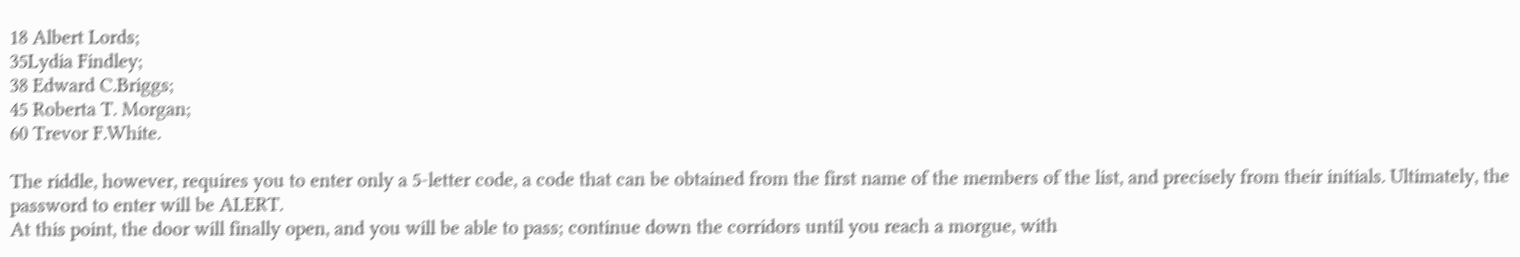18 Albert Lords;
35Lydia Findley;
38 Edward C.Briggs;
45 Roberta T. Morgan;
60 Trevor F.White.

The riddle, however, requires you to enter only a 5-letter code, a code that can be obtained from the first name of the members of the list, and precisely from their initials. Ultimately, the password to enter will be ALERT.
At this point, the door will finally open, and you will be able to pass; continue down the corridors until you reach a morgue, with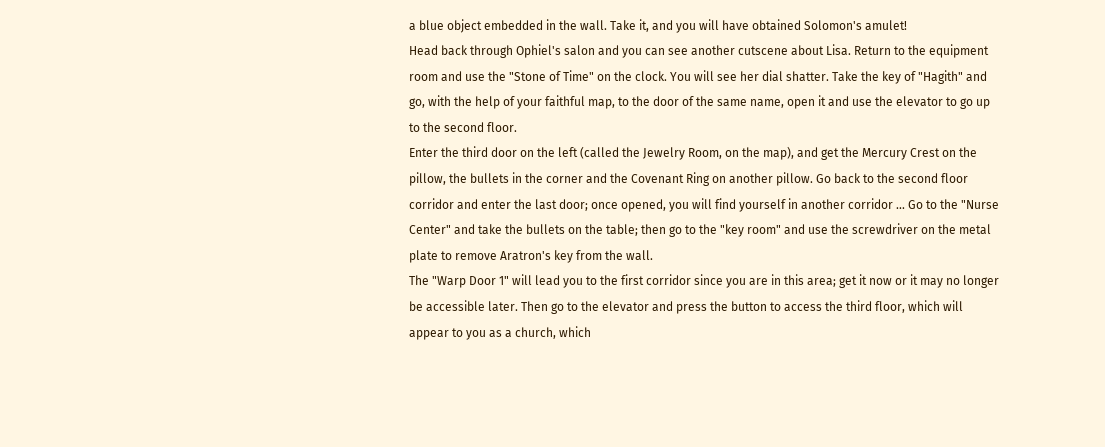a blue object embedded in the wall. Take it, and you will have obtained Solomon's amulet!
Head back through Ophiel's salon and you can see another cutscene about Lisa. Return to the equipment room and use the "Stone of Time" on the clock. You will see her dial shatter. Take the key of "Hagith" and go, with the help of your faithful map, to the door of the same name, open it and use the elevator to go up to the second floor.
Enter the third door on the left (called the Jewelry Room, on the map), and get the Mercury Crest on the pillow, the bullets in the corner and the Covenant Ring on another pillow. Go back to the second floor corridor and enter the last door; once opened, you will find yourself in another corridor ... Go to the "Nurse Center" and take the bullets on the table; then go to the "key room" and use the screwdriver on the metal plate to remove Aratron's key from the wall.
The "Warp Door 1" will lead you to the first corridor since you are in this area; get it now or it may no longer be accessible later. Then go to the elevator and press the button to access the third floor, which will appear to you as a church, which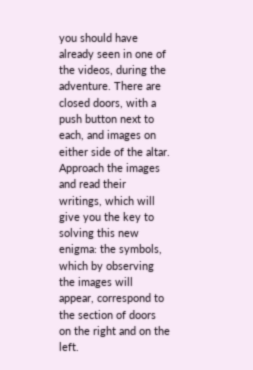you should have already seen in one of the videos, during the adventure. There are closed doors, with a push button next to each, and images on either side of the altar.
Approach the images and read their writings, which will give you the key to solving this new enigma: the symbols, which by observing the images will appear, correspond to the section of doors on the right and on the left.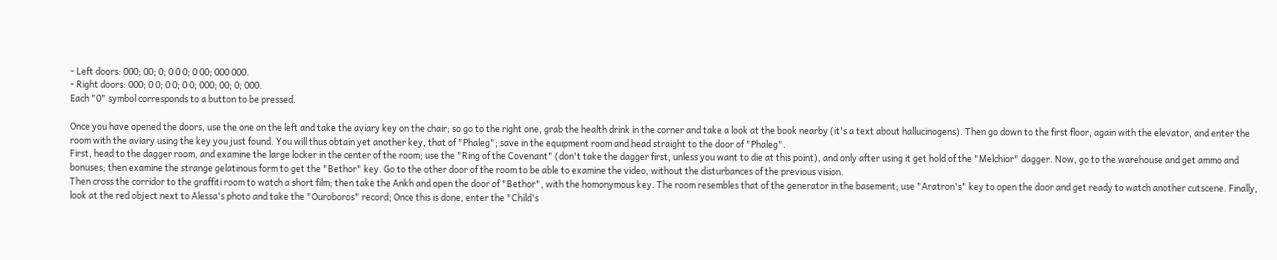- Left doors: 000; 00; 0; 0 0 0; 0 00; 000 000.
- Right doors: 000; 0 0; 0 0; 0 0; 000; 00; 0; 000.
Each "0" symbol corresponds to a button to be pressed.

Once you have opened the doors, use the one on the left and take the aviary key on the chair; so go to the right one, grab the health drink in the corner and take a look at the book nearby (it's a text about hallucinogens). Then go down to the first floor, again with the elevator, and enter the room with the aviary using the key you just found. You will thus obtain yet another key, that of "Phaleg"; save in the equipment room and head straight to the door of "Phaleg".
First, head to the dagger room, and examine the large locker in the center of the room; use the "Ring of the Covenant" (don't take the dagger first, unless you want to die at this point), and only after using it get hold of the "Melchior" dagger. Now, go to the warehouse and get ammo and bonuses; then examine the strange gelatinous form to get the "Bethor" key. Go to the other door of the room to be able to examine the video, without the disturbances of the previous vision.
Then cross the corridor to the graffiti room to watch a short film; then take the Ankh and open the door of "Bethor", with the homonymous key. The room resembles that of the generator in the basement; use "Aratron's" key to open the door and get ready to watch another cutscene. Finally, look at the red object next to Alessa's photo and take the "Ouroboros" record; Once this is done, enter the "Child's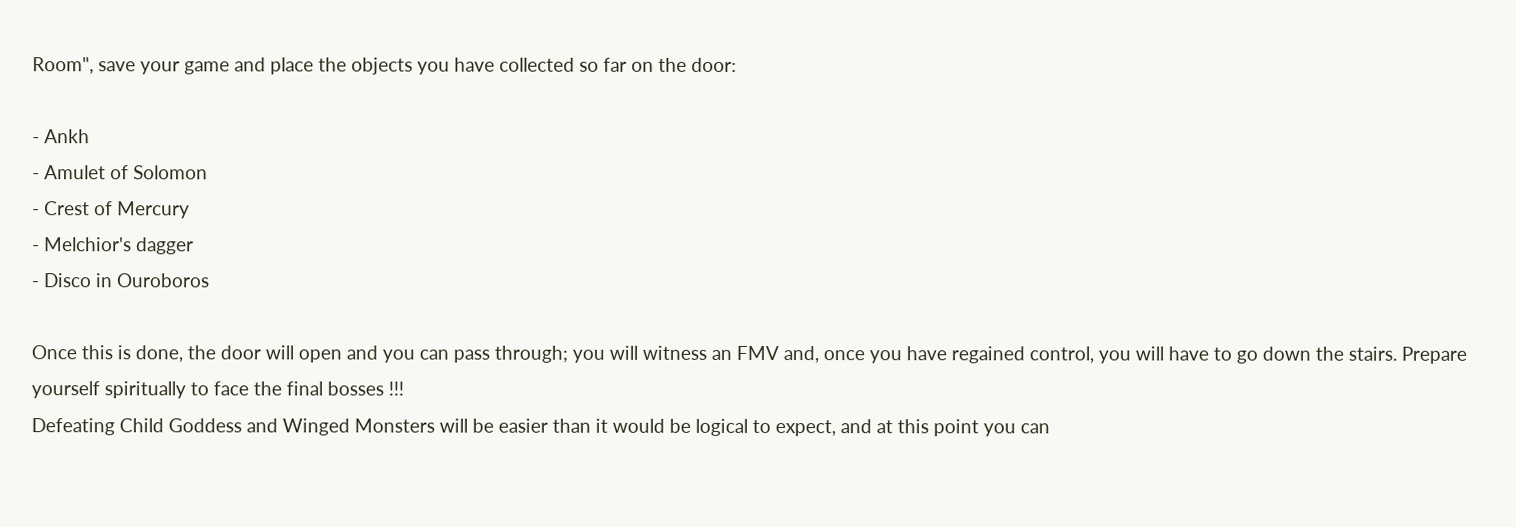Room", save your game and place the objects you have collected so far on the door:

- Ankh
- Amulet of Solomon
- Crest of Mercury
- Melchior's dagger
- Disco in Ouroboros

Once this is done, the door will open and you can pass through; you will witness an FMV and, once you have regained control, you will have to go down the stairs. Prepare yourself spiritually to face the final bosses !!!
Defeating Child Goddess and Winged Monsters will be easier than it would be logical to expect, and at this point you can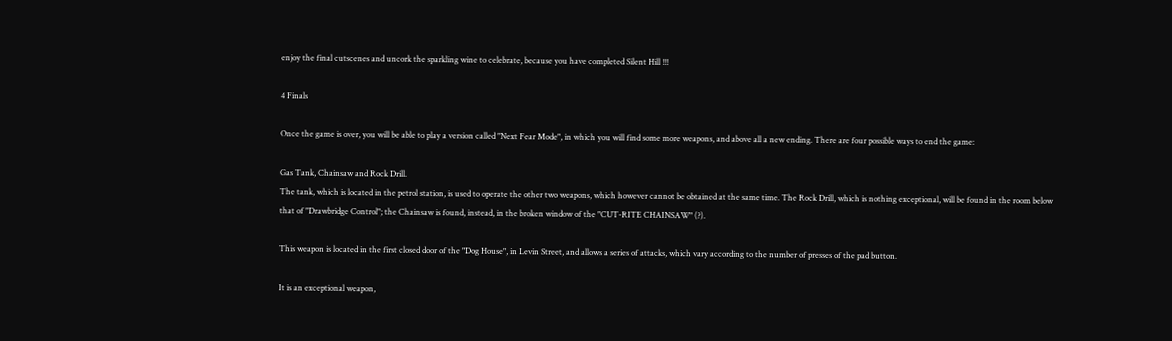enjoy the final cutscenes and uncork the sparkling wine to celebrate, because you have completed Silent Hill !!!

4 Finals

Once the game is over, you will be able to play a version called "Next Fear Mode", in which you will find some more weapons, and above all a new ending. There are four possible ways to end the game:

Gas Tank, Chainsaw and Rock Drill.
The tank, which is located in the petrol station, is used to operate the other two weapons, which however cannot be obtained at the same time. The Rock Drill, which is nothing exceptional, will be found in the room below that of "Drawbridge Control"; the Chainsaw is found, instead, in the broken window of the "CUT-RITE CHAINSAW" (?).

This weapon is located in the first closed door of the "Dog House", in Levin Street, and allows a series of attacks, which vary according to the number of presses of the pad button.

It is an exceptional weapon,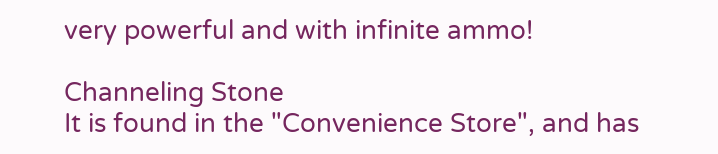very powerful and with infinite ammo!

Channeling Stone
It is found in the "Convenience Store", and has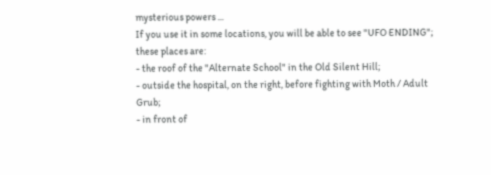mysterious powers ...
If you use it in some locations, you will be able to see "UFO ENDING"; these places are:
- the roof of the "Alternate School" in the Old Silent Hill;
- outside the hospital, on the right, before fighting with Moth / Adult Grub;
- in front of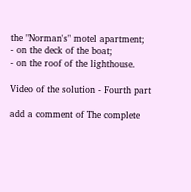the "Norman's" motel apartment;
- on the deck of the boat;
- on the roof of the lighthouse.

Video of the solution - Fourth part

add a comment of The complete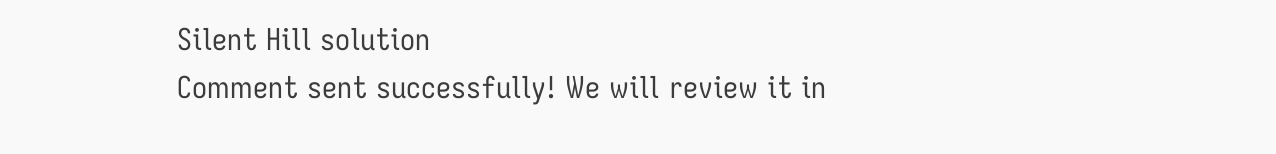Silent Hill solution
Comment sent successfully! We will review it in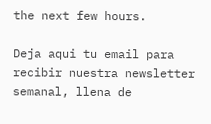the next few hours.

Deja aqui tu email para recibir nuestra newsletter semanal, llena de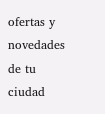ofertas y novedades de tu ciudad